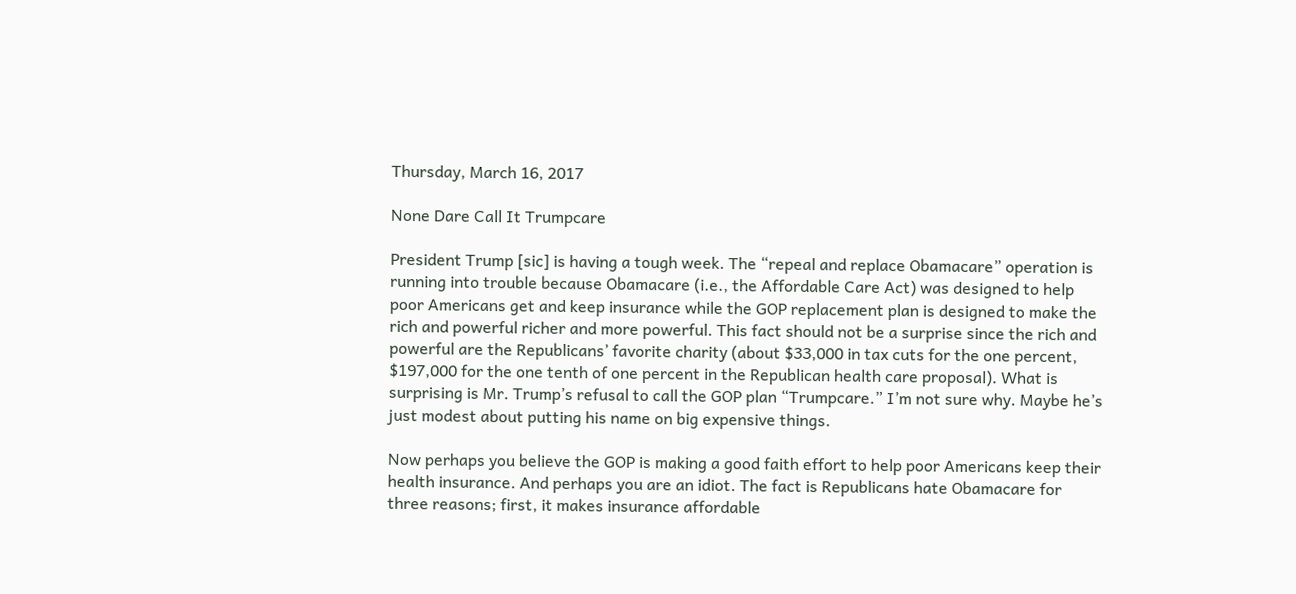Thursday, March 16, 2017

None Dare Call It Trumpcare

President Trump [sic] is having a tough week. The “repeal and replace Obamacare” operation is running into trouble because Obamacare (i.e., the Affordable Care Act) was designed to help poor Americans get and keep insurance while the GOP replacement plan is designed to make the rich and powerful richer and more powerful. This fact should not be a surprise since the rich and powerful are the Republicans’ favorite charity (about $33,000 in tax cuts for the one percent, $197,000 for the one tenth of one percent in the Republican health care proposal). What is surprising is Mr. Trump’s refusal to call the GOP plan “Trumpcare.” I’m not sure why. Maybe he’s just modest about putting his name on big expensive things.

Now perhaps you believe the GOP is making a good faith effort to help poor Americans keep their health insurance. And perhaps you are an idiot. The fact is Republicans hate Obamacare for three reasons; first, it makes insurance affordable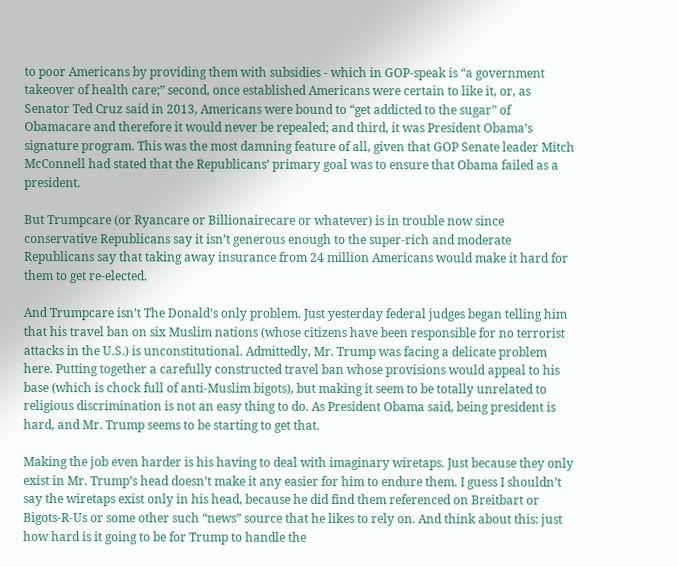to poor Americans by providing them with subsidies - which in GOP-speak is “a government takeover of health care;” second, once established Americans were certain to like it, or, as Senator Ted Cruz said in 2013, Americans were bound to “get addicted to the sugar” of Obamacare and therefore it would never be repealed; and third, it was President Obama’s signature program. This was the most damning feature of all, given that GOP Senate leader Mitch McConnell had stated that the Republicans’ primary goal was to ensure that Obama failed as a president.

But Trumpcare (or Ryancare or Billionairecare or whatever) is in trouble now since conservative Republicans say it isn’t generous enough to the super-rich and moderate Republicans say that taking away insurance from 24 million Americans would make it hard for them to get re-elected.

And Trumpcare isn’t The Donald’s only problem. Just yesterday federal judges began telling him that his travel ban on six Muslim nations (whose citizens have been responsible for no terrorist attacks in the U.S.) is unconstitutional. Admittedly, Mr. Trump was facing a delicate problem here. Putting together a carefully constructed travel ban whose provisions would appeal to his base (which is chock full of anti-Muslim bigots), but making it seem to be totally unrelated to religious discrimination is not an easy thing to do. As President Obama said, being president is hard, and Mr. Trump seems to be starting to get that.

Making the job even harder is his having to deal with imaginary wiretaps. Just because they only exist in Mr. Trump’s head doesn’t make it any easier for him to endure them. I guess I shouldn’t say the wiretaps exist only in his head, because he did find them referenced on Breitbart or Bigots-R-Us or some other such “news” source that he likes to rely on. And think about this: just how hard is it going to be for Trump to handle the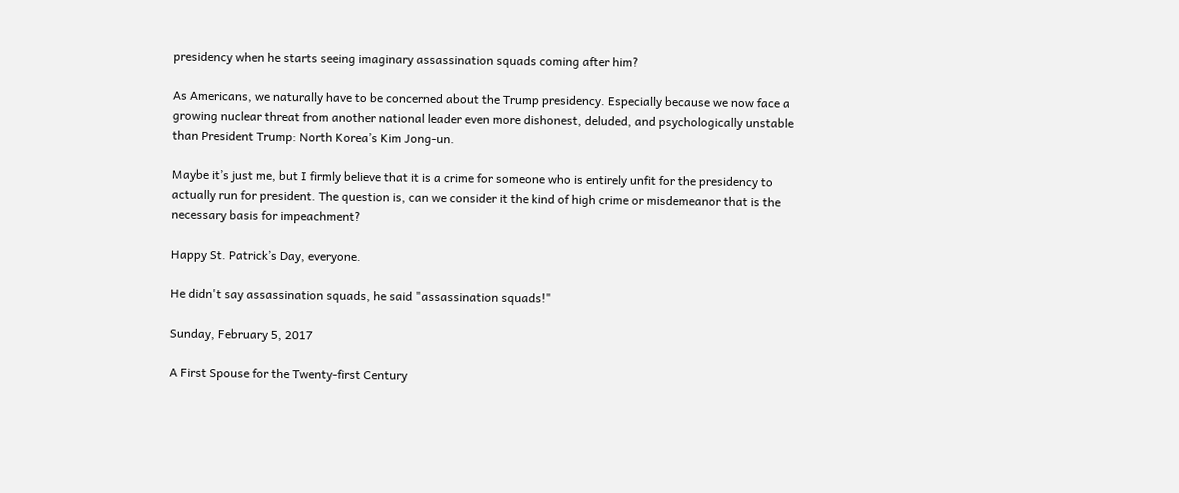presidency when he starts seeing imaginary assassination squads coming after him?

As Americans, we naturally have to be concerned about the Trump presidency. Especially because we now face a growing nuclear threat from another national leader even more dishonest, deluded, and psychologically unstable than President Trump: North Korea’s Kim Jong-un.

Maybe it’s just me, but I firmly believe that it is a crime for someone who is entirely unfit for the presidency to actually run for president. The question is, can we consider it the kind of high crime or misdemeanor that is the necessary basis for impeachment?

Happy St. Patrick’s Day, everyone.

He didn't say assassination squads, he said "assassination squads!"

Sunday, February 5, 2017

A First Spouse for the Twenty-first Century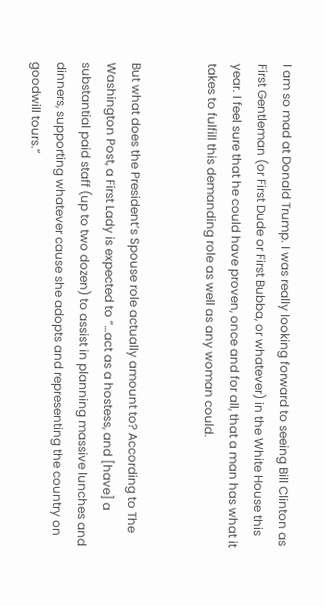I am so mad at Donald Trump. I was really looking forward to seeing Bill Clinton as First Gentleman (or First Dude or First Bubba, or whatever) in the White House this year. I feel sure that he could have proven, once and for all, that a man has what it takes to fulfill this demanding role as well as any woman could.


But what does the President’s Spouse role actually amount to? According to The Washington Post, a First Lady is expected to “…act as a hostess, and [have] a substantial paid staff (up to two dozen) to assist in planning massive lunches and dinners, supporting whatever cause she adopts and representing the country on goodwill tours.”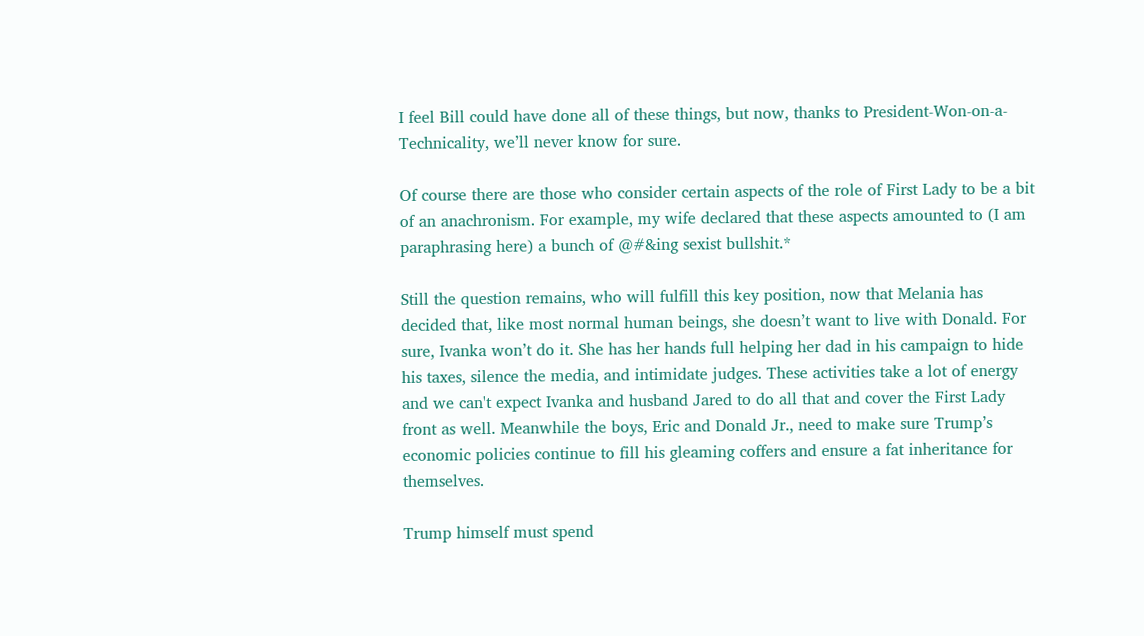I feel Bill could have done all of these things, but now, thanks to President-Won-on-a-Technicality, we’ll never know for sure.

Of course there are those who consider certain aspects of the role of First Lady to be a bit of an anachronism. For example, my wife declared that these aspects amounted to (I am paraphrasing here) a bunch of @#&ing sexist bullshit.*

Still the question remains, who will fulfill this key position, now that Melania has decided that, like most normal human beings, she doesn’t want to live with Donald. For sure, Ivanka won’t do it. She has her hands full helping her dad in his campaign to hide his taxes, silence the media, and intimidate judges. These activities take a lot of energy and we can't expect Ivanka and husband Jared to do all that and cover the First Lady front as well. Meanwhile the boys, Eric and Donald Jr., need to make sure Trump’s economic policies continue to fill his gleaming coffers and ensure a fat inheritance for themselves.

Trump himself must spend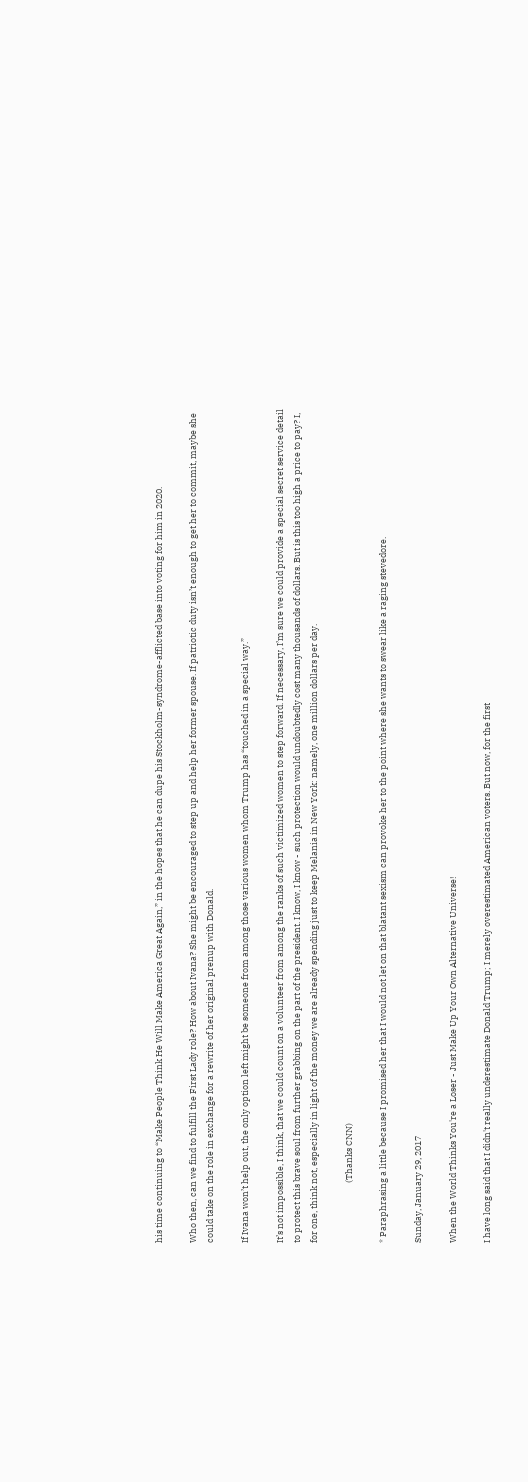his time continuing to “Make People Think He Will Make America Great Again,” in the hopes that he can dupe his Stockholm-syndrome-afflicted base into voting for him in 2020.

Who then, can we find to fulfill the First Lady role? How about Ivana? She might be encouraged to step up and help her former spouse. If patriotic duty isn’t enough to get her to commit, maybe she could take on the role in exchange for a rewrite of her original prenup with Donald.

If Ivana won’t help out, the only option left might be someone from among those various women whom Trump has “touched in a special way.”

It’s not impossible, I think, that we could count on a volunteer from among the ranks of such victimized women to step forward. If necessary, I’m sure we could provide a special secret service detail to protect this brave soul from further grabbing on the part of the president. I know, I know - such protection would undoubtedly cost many thousands of dollars. But is this too high a price to pay? I, for one, think not, especially in light of the money we are already spending just to keep Melania in New York: namely, one million dollars per day.

                              (Thanks CNN)

* Paraphrasing a little because I promised her that I would not let on that blatant sexism can provoke her to the point where she wants to swear like a raging stevedore.

Sunday, January 29, 2017

When the World Thinks You're a Loser - Just Make Up Your Own Alternative Universe!

I have long said that I didn't really underestimate Donald Trump; I merely overestimated American voters. But now, for the first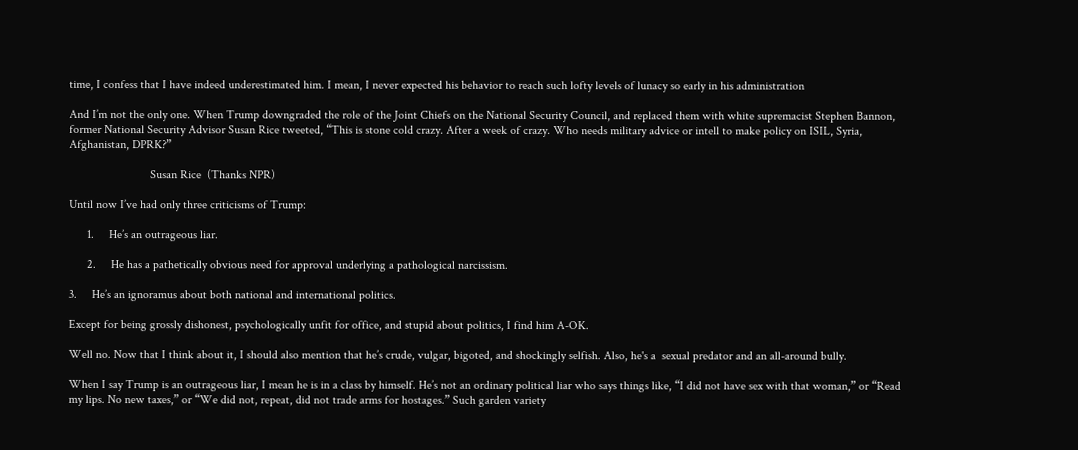time, I confess that I have indeed underestimated him. I mean, I never expected his behavior to reach such lofty levels of lunacy so early in his administration

And I’m not the only one. When Trump downgraded the role of the Joint Chiefs on the National Security Council, and replaced them with white supremacist Stephen Bannon, former National Security Advisor Susan Rice tweeted, “This is stone cold crazy. After a week of crazy. Who needs military advice or intell to make policy on ISIL, Syria, Afghanistan, DPRK?”

                           Susan Rice  (Thanks NPR)

Until now I’ve had only three criticisms of Trump:

      1.     He’s an outrageous liar.

      2.     He has a pathetically obvious need for approval underlying a pathological narcissism.

3.     He’s an ignoramus about both national and international politics.

Except for being grossly dishonest, psychologically unfit for office, and stupid about politics, I find him A-OK.

Well no. Now that I think about it, I should also mention that he’s crude, vulgar, bigoted, and shockingly selfish. Also, he's a  sexual predator and an all-around bully.

When I say Trump is an outrageous liar, I mean he is in a class by himself. He’s not an ordinary political liar who says things like, “I did not have sex with that woman,” or “Read my lips. No new taxes,” or “We did not, repeat, did not trade arms for hostages.” Such garden variety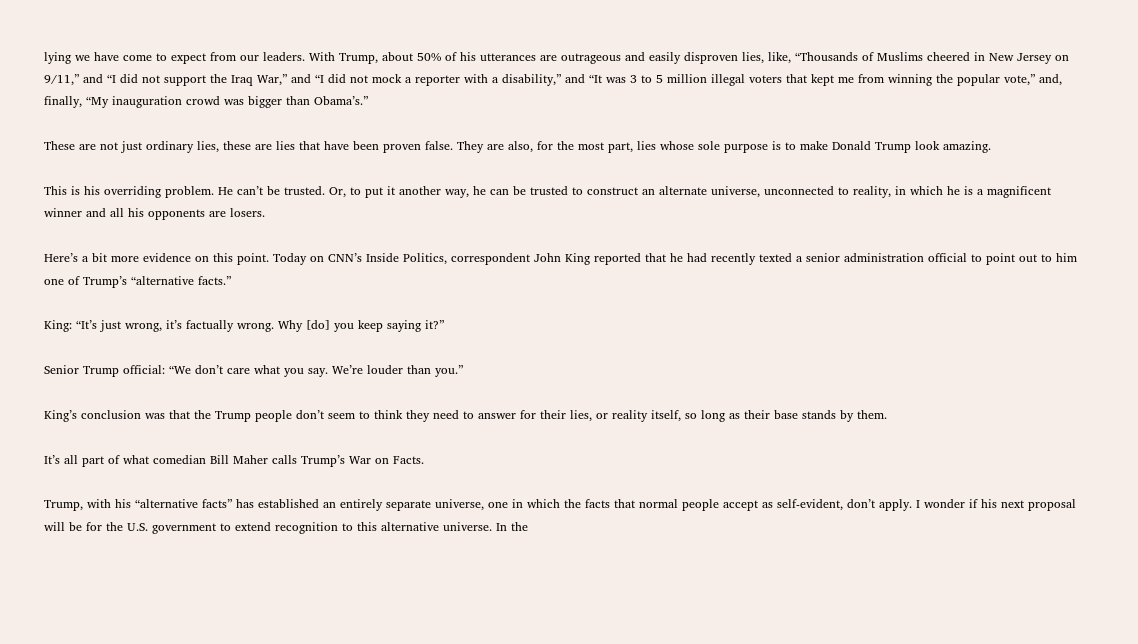lying we have come to expect from our leaders. With Trump, about 50% of his utterances are outrageous and easily disproven lies, like, “Thousands of Muslims cheered in New Jersey on 9/11,” and “I did not support the Iraq War,” and “I did not mock a reporter with a disability,” and “It was 3 to 5 million illegal voters that kept me from winning the popular vote,” and, finally, “My inauguration crowd was bigger than Obama’s.”

These are not just ordinary lies, these are lies that have been proven false. They are also, for the most part, lies whose sole purpose is to make Donald Trump look amazing.

This is his overriding problem. He can’t be trusted. Or, to put it another way, he can be trusted to construct an alternate universe, unconnected to reality, in which he is a magnificent winner and all his opponents are losers.

Here’s a bit more evidence on this point. Today on CNN’s Inside Politics, correspondent John King reported that he had recently texted a senior administration official to point out to him one of Trump’s “alternative facts.”

King: “It’s just wrong, it’s factually wrong. Why [do] you keep saying it?”

Senior Trump official: “We don’t care what you say. We’re louder than you.”

King’s conclusion was that the Trump people don’t seem to think they need to answer for their lies, or reality itself, so long as their base stands by them.

It’s all part of what comedian Bill Maher calls Trump’s War on Facts.

Trump, with his “alternative facts” has established an entirely separate universe, one in which the facts that normal people accept as self-evident, don’t apply. I wonder if his next proposal will be for the U.S. government to extend recognition to this alternative universe. In the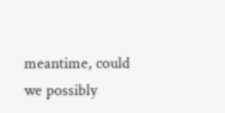meantime, could we possibly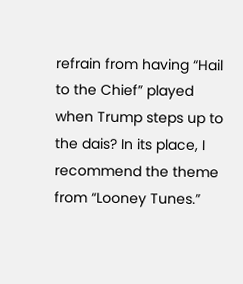refrain from having “Hail to the Chief” played when Trump steps up to the dais? In its place, I recommend the theme from “Looney Tunes.”